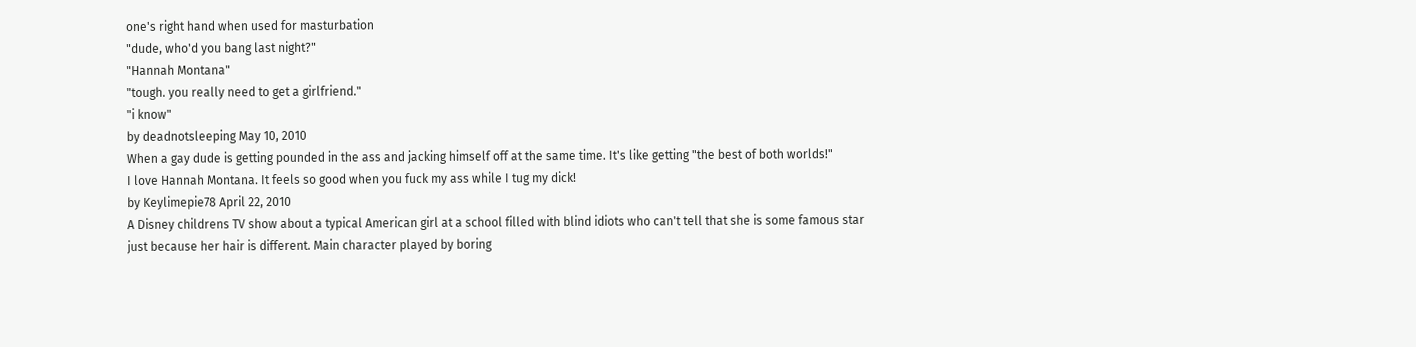one's right hand when used for masturbation
"dude, who'd you bang last night?"
"Hannah Montana"
"tough. you really need to get a girlfriend."
"i know"
by deadnotsleeping May 10, 2010
When a gay dude is getting pounded in the ass and jacking himself off at the same time. It's like getting "the best of both worlds!"
I love Hannah Montana. It feels so good when you fuck my ass while I tug my dick!
by Keylimepie78 April 22, 2010
A Disney childrens TV show about a typical American girl at a school filled with blind idiots who can't tell that she is some famous star just because her hair is different. Main character played by boring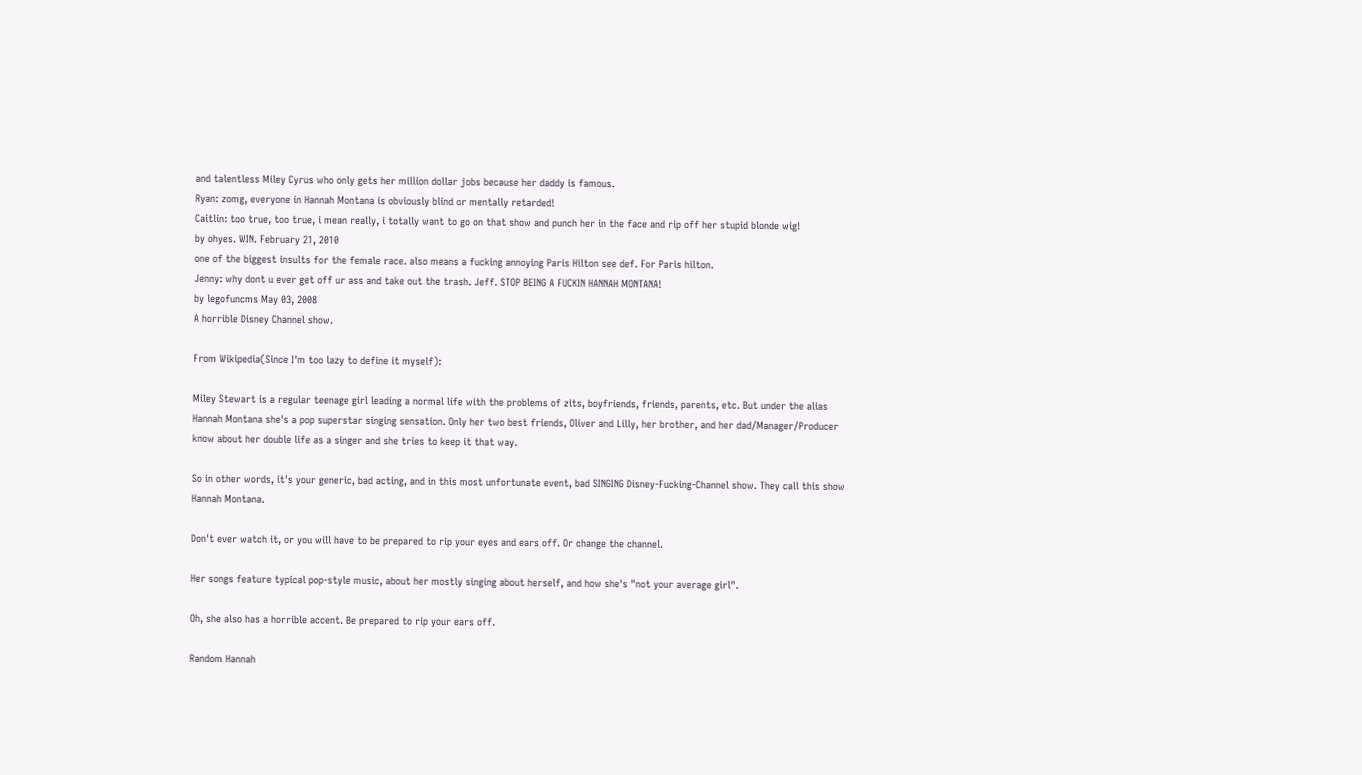and talentless Miley Cyrus who only gets her million dollar jobs because her daddy is famous.
Ryan: zomg, everyone in Hannah Montana is obviously blind or mentally retarded!
Caitlin: too true, too true, i mean really, i totally want to go on that show and punch her in the face and rip off her stupid blonde wig!
by ohyes. WIN. February 21, 2010
one of the biggest insults for the female race. also means a fucking annoying Paris Hilton see def. For Paris hilton.
Jenny: why dont u ever get off ur ass and take out the trash. Jeff. STOP BEING A FUCKIN HANNAH MONTANA!
by legofuncms May 03, 2008
A horrible Disney Channel show.

From Wikipedia(Since I'm too lazy to define it myself):

Miley Stewart is a regular teenage girl leading a normal life with the problems of zits, boyfriends, friends, parents, etc. But under the alias Hannah Montana she's a pop superstar singing sensation. Only her two best friends, Oliver and Lilly, her brother, and her dad/Manager/Producer know about her double life as a singer and she tries to keep it that way.

So in other words, it's your generic, bad acting, and in this most unfortunate event, bad SINGING Disney-Fucking-Channel show. They call this show Hannah Montana.

Don't ever watch it, or you will have to be prepared to rip your eyes and ears off. Or change the channel.

Her songs feature typical pop-style music, about her mostly singing about herself, and how she's "not your average girl".

Oh, she also has a horrible accent. Be prepared to rip your ears off.

Random Hannah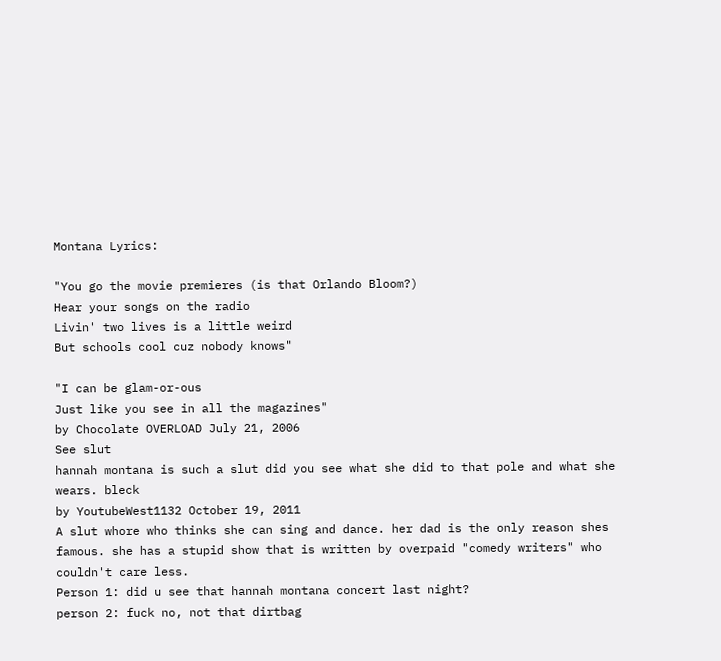Montana Lyrics:

"You go the movie premieres (is that Orlando Bloom?)
Hear your songs on the radio
Livin' two lives is a little weird
But schools cool cuz nobody knows"

"I can be glam-or-ous
Just like you see in all the magazines"
by Chocolate OVERLOAD July 21, 2006
See slut
hannah montana is such a slut did you see what she did to that pole and what she wears. bleck
by YoutubeWest1132 October 19, 2011
A slut whore who thinks she can sing and dance. her dad is the only reason shes famous. she has a stupid show that is written by overpaid "comedy writers" who couldn't care less.
Person 1: did u see that hannah montana concert last night?
person 2: fuck no, not that dirtbag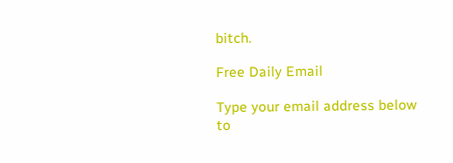bitch.

Free Daily Email

Type your email address below to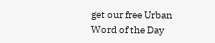get our free Urban Word of the Day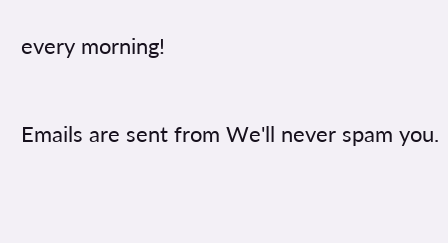every morning!

Emails are sent from We'll never spam you.